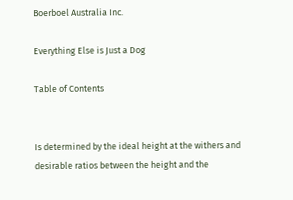Boerboel Australia Inc.

Everything Else is Just a Dog

Table of Contents


Is determined by the ideal height at the withers and desirable ratios between the height and the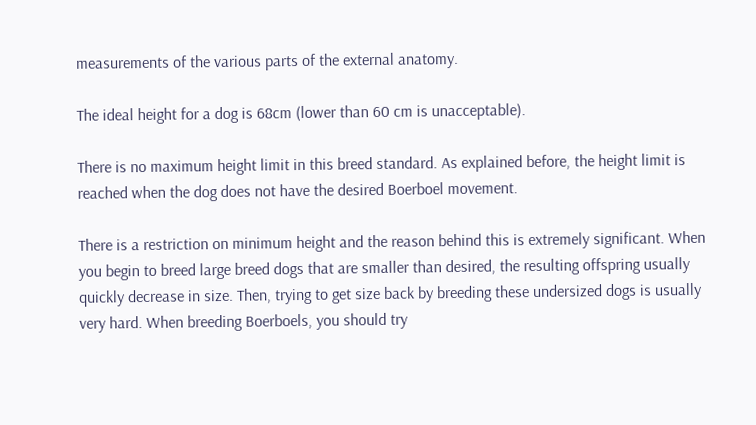measurements of the various parts of the external anatomy.

The ideal height for a dog is 68cm (lower than 60 cm is unacceptable).

There is no maximum height limit in this breed standard. As explained before, the height limit is reached when the dog does not have the desired Boerboel movement.

There is a restriction on minimum height and the reason behind this is extremely significant. When you begin to breed large breed dogs that are smaller than desired, the resulting offspring usually quickly decrease in size. Then, trying to get size back by breeding these undersized dogs is usually very hard. When breeding Boerboels, you should try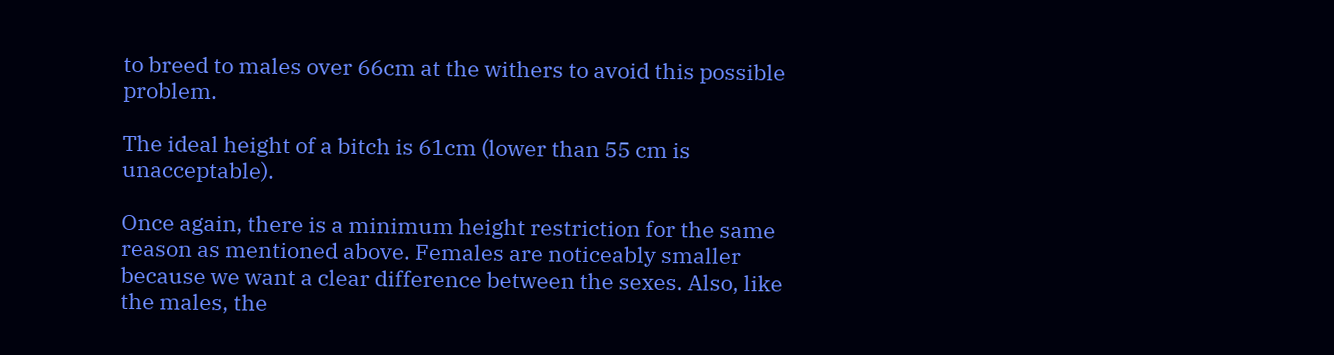to breed to males over 66cm at the withers to avoid this possible problem.

The ideal height of a bitch is 61cm (lower than 55 cm is unacceptable).

Once again, there is a minimum height restriction for the same reason as mentioned above. Females are noticeably smaller because we want a clear difference between the sexes. Also, like the males, the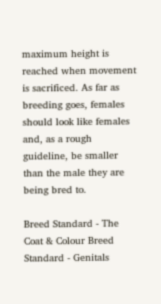maximum height is reached when movement is sacrificed. As far as breeding goes, females should look like females and, as a rough guideline, be smaller than the male they are being bred to.

Breed Standard - The Coat & Colour Breed Standard - Genitals